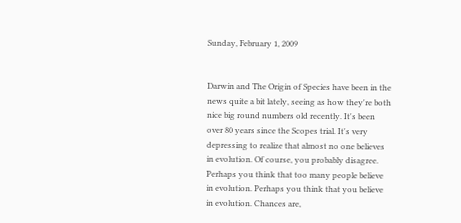Sunday, February 1, 2009


Darwin and The Origin of Species have been in the news quite a bit lately, seeing as how they're both nice big round numbers old recently. It's been over 80 years since the Scopes trial. It's very depressing to realize that almost no one believes in evolution. Of course, you probably disagree. Perhaps you think that too many people believe in evolution. Perhaps you think that you believe in evolution. Chances are,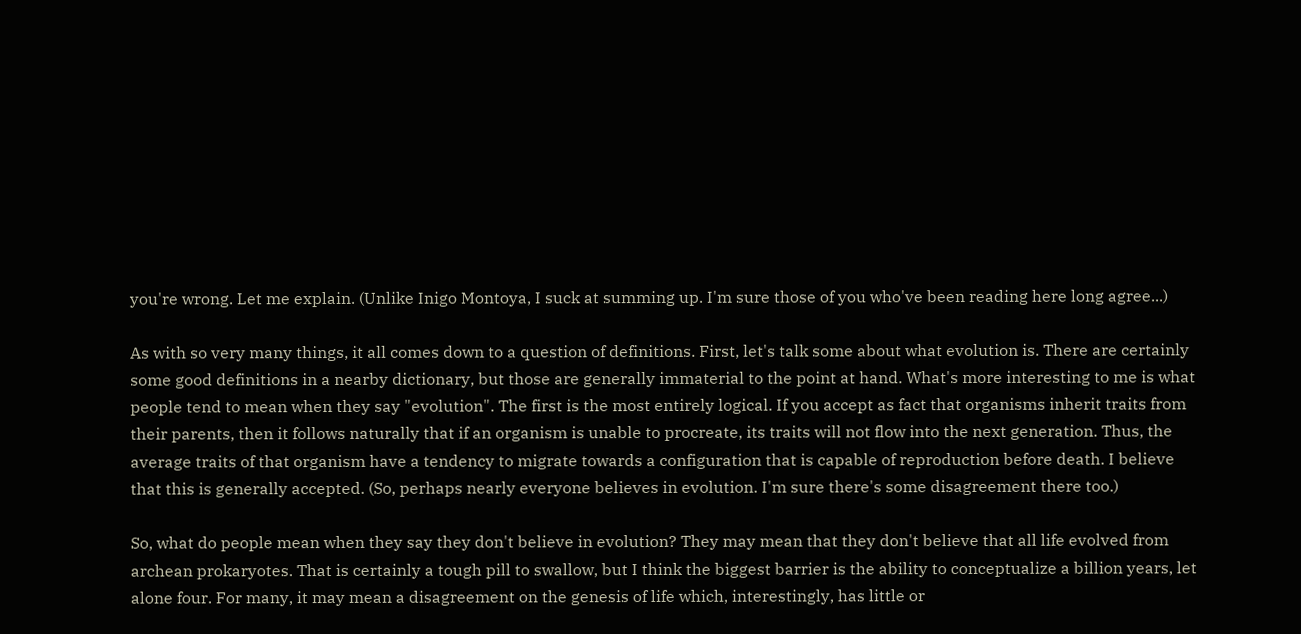you're wrong. Let me explain. (Unlike Inigo Montoya, I suck at summing up. I'm sure those of you who've been reading here long agree...)

As with so very many things, it all comes down to a question of definitions. First, let's talk some about what evolution is. There are certainly some good definitions in a nearby dictionary, but those are generally immaterial to the point at hand. What's more interesting to me is what people tend to mean when they say "evolution". The first is the most entirely logical. If you accept as fact that organisms inherit traits from their parents, then it follows naturally that if an organism is unable to procreate, its traits will not flow into the next generation. Thus, the average traits of that organism have a tendency to migrate towards a configuration that is capable of reproduction before death. I believe that this is generally accepted. (So, perhaps nearly everyone believes in evolution. I'm sure there's some disagreement there too.)

So, what do people mean when they say they don't believe in evolution? They may mean that they don't believe that all life evolved from archean prokaryotes. That is certainly a tough pill to swallow, but I think the biggest barrier is the ability to conceptualize a billion years, let alone four. For many, it may mean a disagreement on the genesis of life which, interestingly, has little or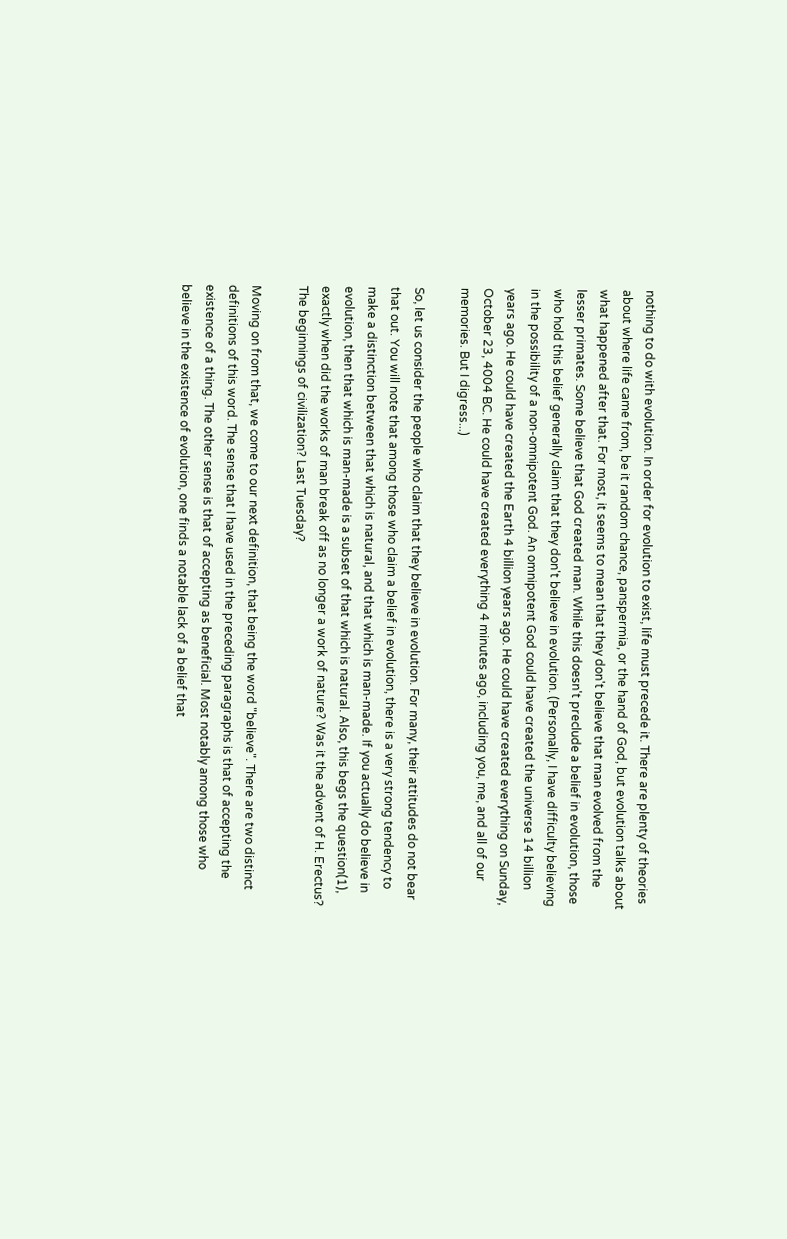nothing to do with evolution. In order for evolution to exist, life must precede it. There are plenty of theories about where life came from, be it random chance, panspermia, or the hand of God, but evolution talks about what happened after that. For most, it seems to mean that they don't believe that man evolved from the lesser primates. Some believe that God created man. While this doesn't preclude a belief in evolution, those who hold this belief generally claim that they don't believe in evolution. (Personally, I have difficulty believing in the possibility of a non-omnipotent God. An omnipotent God could have created the universe 14 billion years ago. He could have created the Earth 4 billion years ago. He could have created everything on Sunday, October 23, 4004 BC. He could have created everything 4 minutes ago, including you, me, and all of our memories. But I digress...)

So, let us consider the people who claim that they believe in evolution. For many, their attitudes do not bear that out. You will note that among those who claim a belief in evolution, there is a very strong tendency to make a distinction between that which is natural, and that which is man-made. If you actually do believe in evolution, then that which is man-made is a subset of that which is natural. Also, this begs the question(1), exactly when did the works of man break off as no longer a work of nature? Was it the advent of H. Erectus? The beginnings of civilization? Last Tuesday?

Moving on from that, we come to our next definition, that being the word "believe". There are two distinct definitions of this word. The sense that I have used in the preceding paragraphs is that of accepting the existence of a thing. The other sense is that of accepting as beneficial. Most notably among those who believe in the existence of evolution, one finds a notable lack of a belief that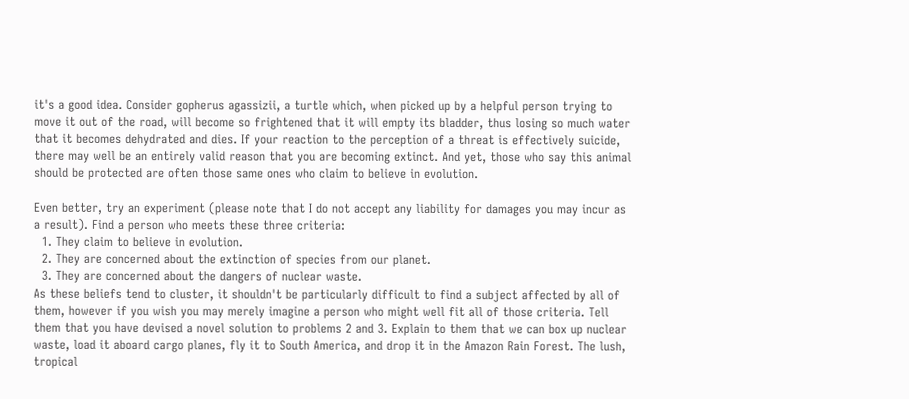it's a good idea. Consider gopherus agassizii, a turtle which, when picked up by a helpful person trying to move it out of the road, will become so frightened that it will empty its bladder, thus losing so much water that it becomes dehydrated and dies. If your reaction to the perception of a threat is effectively suicide, there may well be an entirely valid reason that you are becoming extinct. And yet, those who say this animal should be protected are often those same ones who claim to believe in evolution.

Even better, try an experiment (please note that I do not accept any liability for damages you may incur as a result). Find a person who meets these three criteria:
  1. They claim to believe in evolution.
  2. They are concerned about the extinction of species from our planet.
  3. They are concerned about the dangers of nuclear waste.
As these beliefs tend to cluster, it shouldn't be particularly difficult to find a subject affected by all of them, however if you wish you may merely imagine a person who might well fit all of those criteria. Tell them that you have devised a novel solution to problems 2 and 3. Explain to them that we can box up nuclear waste, load it aboard cargo planes, fly it to South America, and drop it in the Amazon Rain Forest. The lush, tropical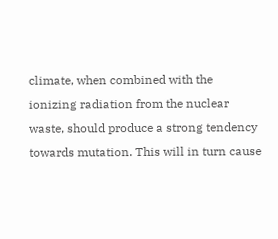climate, when combined with the ionizing radiation from the nuclear waste, should produce a strong tendency towards mutation. This will in turn cause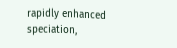rapidly enhanced speciation,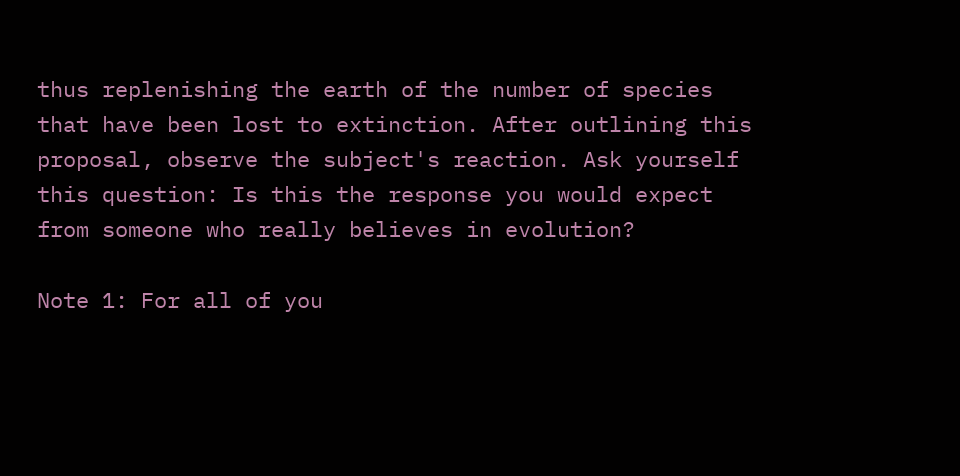thus replenishing the earth of the number of species that have been lost to extinction. After outlining this proposal, observe the subject's reaction. Ask yourself this question: Is this the response you would expect from someone who really believes in evolution?

Note 1: For all of you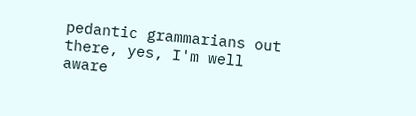pedantic grammarians out there, yes, I'm well aware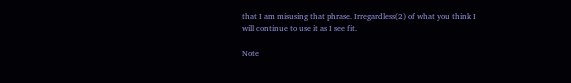that I am misusing that phrase. Irregardless(2) of what you think I will continue to use it as I see fit.

Note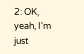2: OK, yeah, I'm just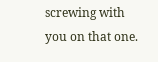screwing with you on that one.